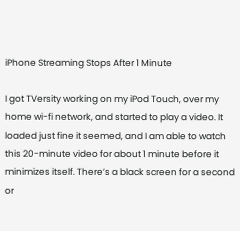iPhone Streaming Stops After 1 Minute

I got TVersity working on my iPod Touch, over my home wi-fi network, and started to play a video. It loaded just fine it seemed, and I am able to watch this 20-minute video for about 1 minute before it minimizes itself. There’s a black screen for a second or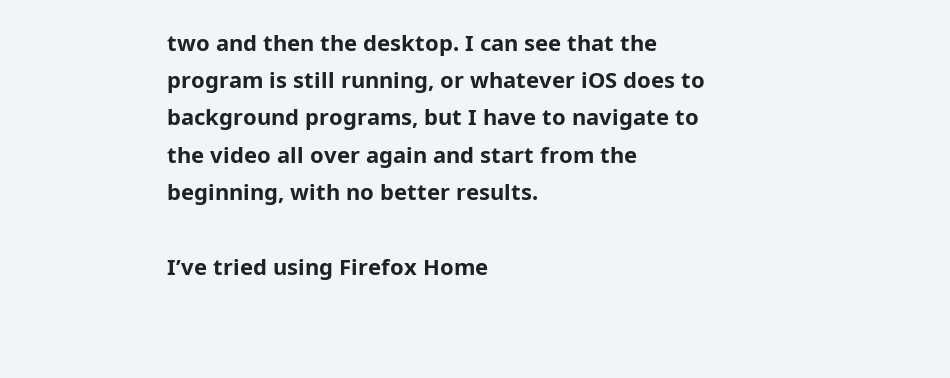two and then the desktop. I can see that the program is still running, or whatever iOS does to background programs, but I have to navigate to the video all over again and start from the beginning, with no better results.

I’ve tried using Firefox Home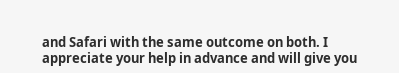and Safari with the same outcome on both. I appreciate your help in advance and will give you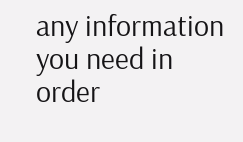any information you need in order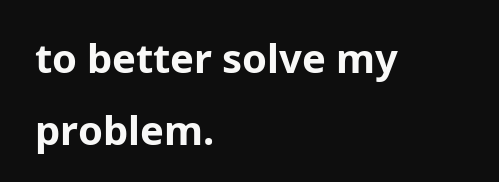to better solve my problem.